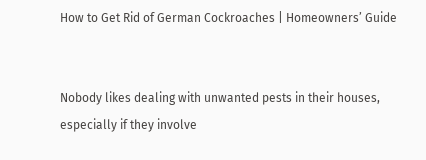How to Get Rid of German Cockroaches | Homeowners’ Guide


Nobody likes dealing with unwanted pests in their houses, especially if they involve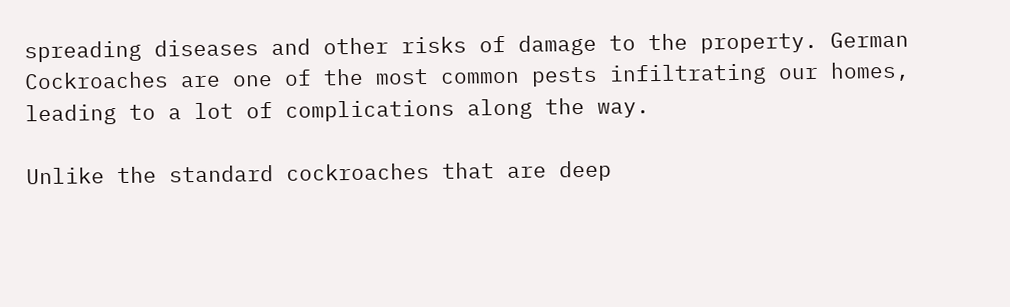spreading diseases and other risks of damage to the property. German Cockroaches are one of the most common pests infiltrating our homes, leading to a lot of complications along the way.

Unlike the standard cockroaches that are deep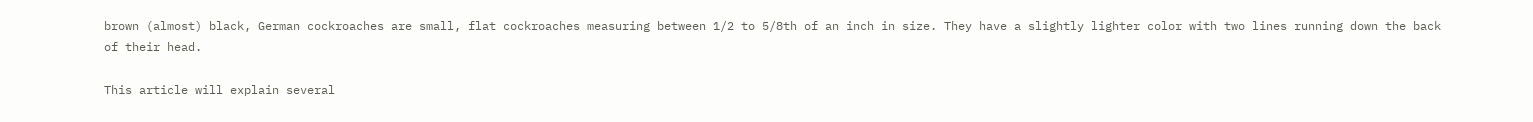brown (almost) black, German cockroaches are small, flat cockroaches measuring between 1/2 to 5/8th of an inch in size. They have a slightly lighter color with two lines running down the back of their head.

This article will explain several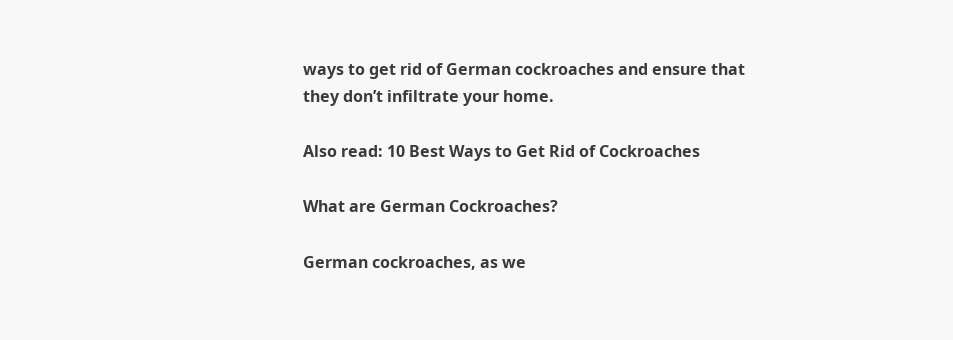ways to get rid of German cockroaches and ensure that they don’t infiltrate your home.

Also read: 10 Best Ways to Get Rid of Cockroaches

What are German Cockroaches?

German cockroaches, as we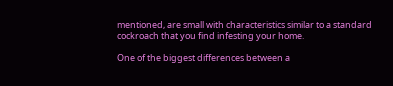mentioned, are small with characteristics similar to a standard cockroach that you find infesting your home.

One of the biggest differences between a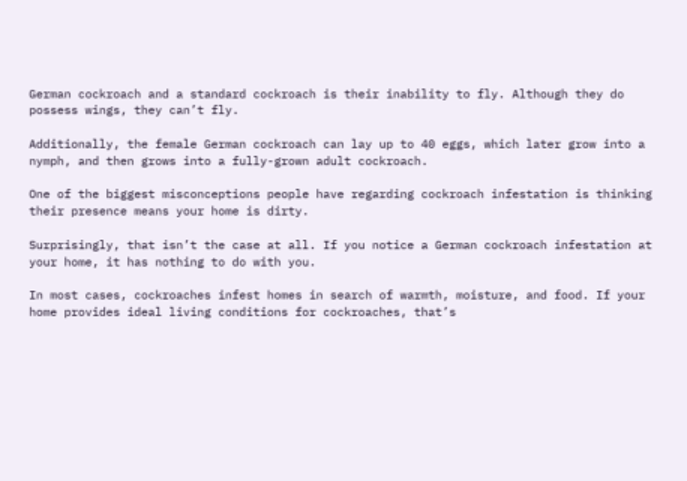German cockroach and a standard cockroach is their inability to fly. Although they do possess wings, they can’t fly.

Additionally, the female German cockroach can lay up to 40 eggs, which later grow into a nymph, and then grows into a fully-grown adult cockroach.

One of the biggest misconceptions people have regarding cockroach infestation is thinking their presence means your home is dirty.

Surprisingly, that isn’t the case at all. If you notice a German cockroach infestation at your home, it has nothing to do with you.

In most cases, cockroaches infest homes in search of warmth, moisture, and food. If your home provides ideal living conditions for cockroaches, that’s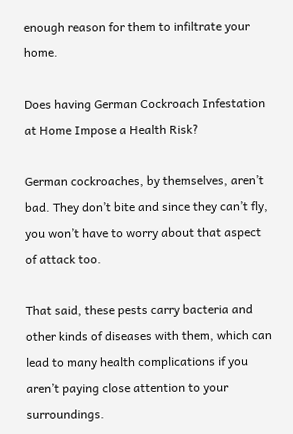enough reason for them to infiltrate your home.

Does having German Cockroach Infestation at Home Impose a Health Risk?

German cockroaches, by themselves, aren’t bad. They don’t bite and since they can’t fly, you won’t have to worry about that aspect of attack too.

That said, these pests carry bacteria and other kinds of diseases with them, which can lead to many health complications if you aren’t paying close attention to your surroundings.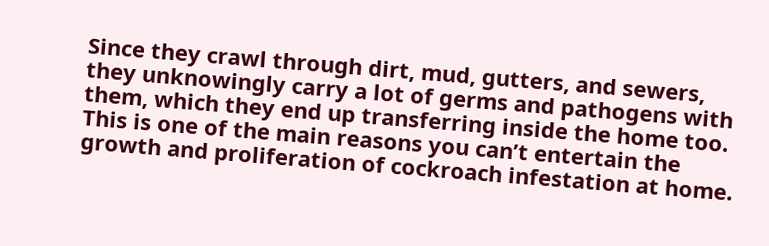Since they crawl through dirt, mud, gutters, and sewers, they unknowingly carry a lot of germs and pathogens with them, which they end up transferring inside the home too. This is one of the main reasons you can’t entertain the growth and proliferation of cockroach infestation at home.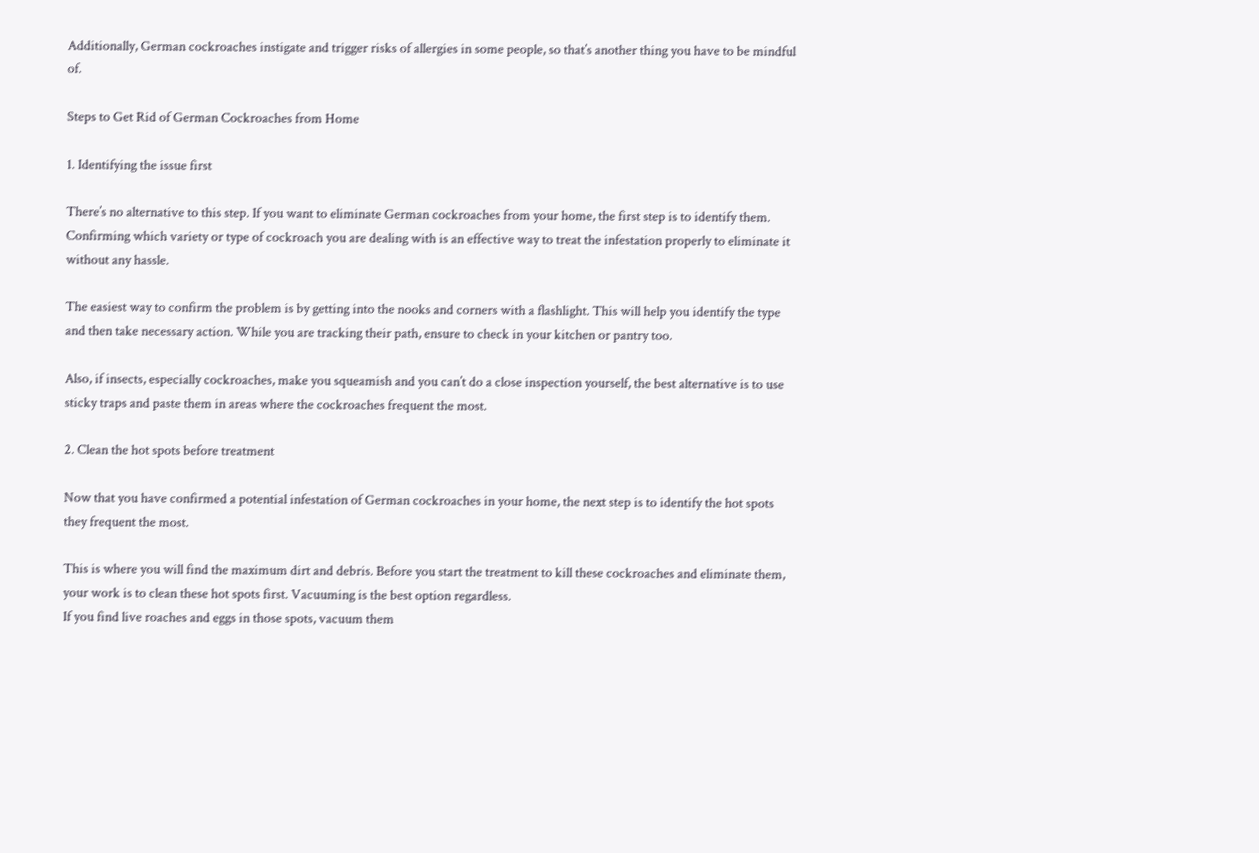Additionally, German cockroaches instigate and trigger risks of allergies in some people, so that’s another thing you have to be mindful of.

Steps to Get Rid of German Cockroaches from Home

1. Identifying the issue first

There’s no alternative to this step. If you want to eliminate German cockroaches from your home, the first step is to identify them.
Confirming which variety or type of cockroach you are dealing with is an effective way to treat the infestation properly to eliminate it without any hassle.

The easiest way to confirm the problem is by getting into the nooks and corners with a flashlight. This will help you identify the type and then take necessary action. While you are tracking their path, ensure to check in your kitchen or pantry too.

Also, if insects, especially cockroaches, make you squeamish and you can’t do a close inspection yourself, the best alternative is to use sticky traps and paste them in areas where the cockroaches frequent the most.

2. Clean the hot spots before treatment

Now that you have confirmed a potential infestation of German cockroaches in your home, the next step is to identify the hot spots they frequent the most.

This is where you will find the maximum dirt and debris. Before you start the treatment to kill these cockroaches and eliminate them, your work is to clean these hot spots first. Vacuuming is the best option regardless.
If you find live roaches and eggs in those spots, vacuum them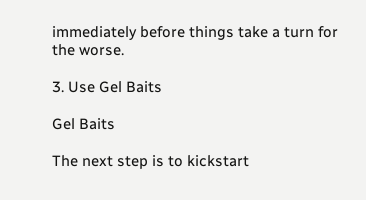immediately before things take a turn for the worse.

3. Use Gel Baits

Gel Baits

The next step is to kickstart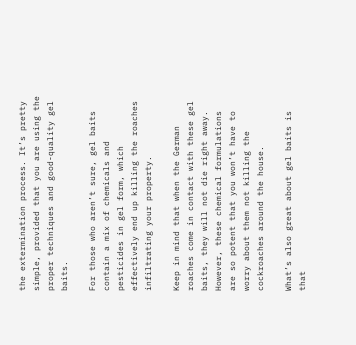the extermination process. It’s pretty simple, provided that you are using the proper techniques and good-quality gel baits.

For those who aren’t sure, gel baits contain a mix of chemicals and pesticides in gel form, which effectively end up killing the roaches infiltrating your property.

Keep in mind that when the German roaches come in contact with these gel baits, they will not die right away. However, these chemical formulations are so potent that you won’t have to worry about them not killing the cockroaches around the house.

What’s also great about gel baits is that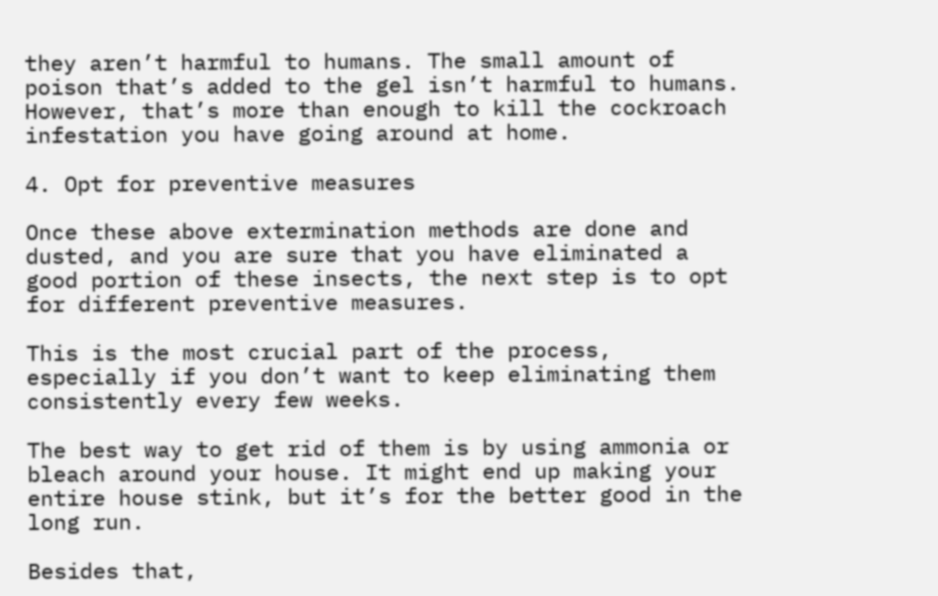they aren’t harmful to humans. The small amount of poison that’s added to the gel isn’t harmful to humans. However, that’s more than enough to kill the cockroach infestation you have going around at home.

4. Opt for preventive measures

Once these above extermination methods are done and dusted, and you are sure that you have eliminated a good portion of these insects, the next step is to opt for different preventive measures.

This is the most crucial part of the process, especially if you don’t want to keep eliminating them consistently every few weeks.

The best way to get rid of them is by using ammonia or bleach around your house. It might end up making your entire house stink, but it’s for the better good in the long run.

Besides that,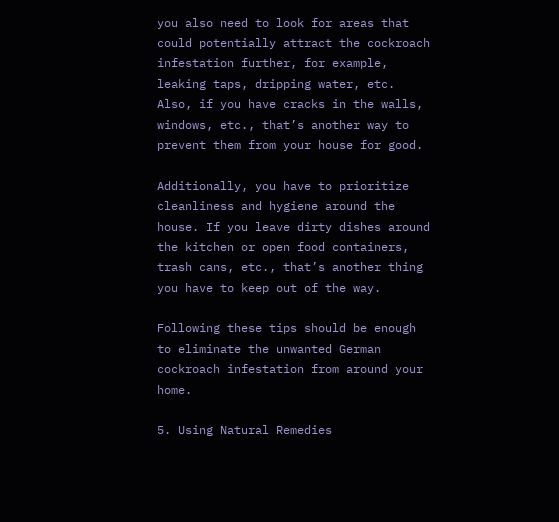you also need to look for areas that could potentially attract the cockroach infestation further, for example, leaking taps, dripping water, etc. Also, if you have cracks in the walls, windows, etc., that’s another way to prevent them from your house for good.

Additionally, you have to prioritize cleanliness and hygiene around the house. If you leave dirty dishes around the kitchen or open food containers, trash cans, etc., that’s another thing you have to keep out of the way.

Following these tips should be enough to eliminate the unwanted German cockroach infestation from around your home.

5. Using Natural Remedies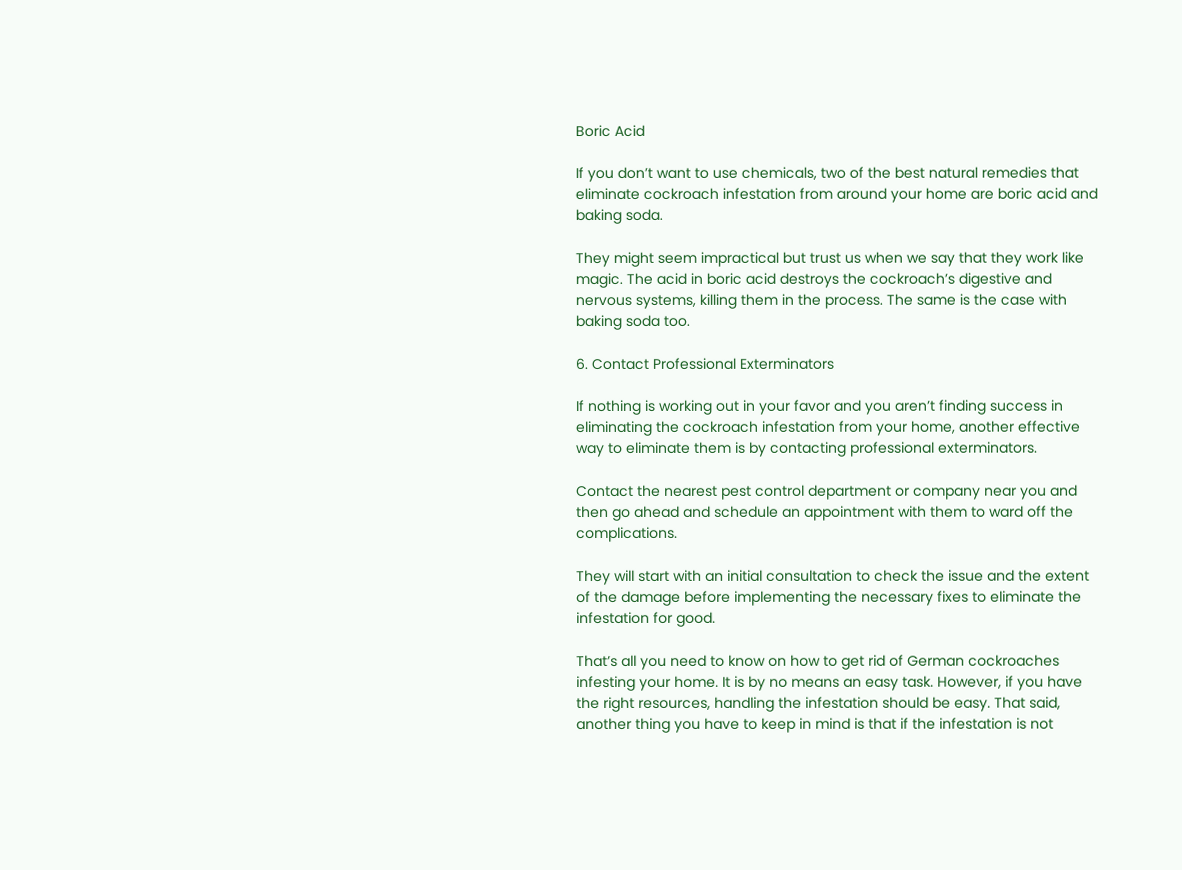Boric Acid

If you don’t want to use chemicals, two of the best natural remedies that eliminate cockroach infestation from around your home are boric acid and baking soda.

They might seem impractical but trust us when we say that they work like magic. The acid in boric acid destroys the cockroach’s digestive and nervous systems, killing them in the process. The same is the case with baking soda too.

6. Contact Professional Exterminators

If nothing is working out in your favor and you aren’t finding success in eliminating the cockroach infestation from your home, another effective way to eliminate them is by contacting professional exterminators.

Contact the nearest pest control department or company near you and then go ahead and schedule an appointment with them to ward off the complications.

They will start with an initial consultation to check the issue and the extent of the damage before implementing the necessary fixes to eliminate the infestation for good.

That’s all you need to know on how to get rid of German cockroaches infesting your home. It is by no means an easy task. However, if you have the right resources, handling the infestation should be easy. That said, another thing you have to keep in mind is that if the infestation is not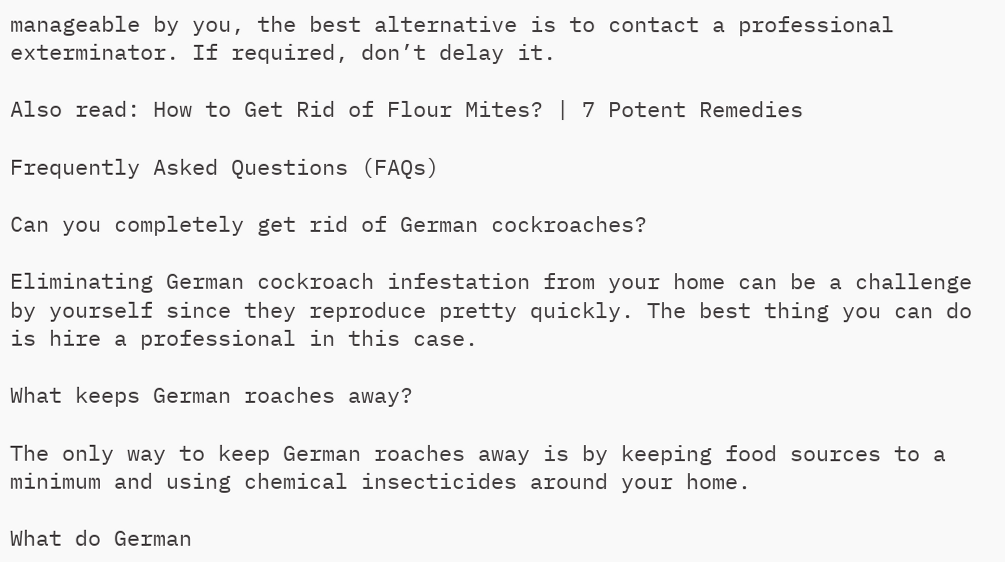manageable by you, the best alternative is to contact a professional exterminator. If required, don’t delay it.

Also read: How to Get Rid of Flour Mites? | 7 Potent Remedies

Frequently Asked Questions (FAQs)

Can you completely get rid of German cockroaches?

Eliminating German cockroach infestation from your home can be a challenge by yourself since they reproduce pretty quickly. The best thing you can do is hire a professional in this case.

What keeps German roaches away?

The only way to keep German roaches away is by keeping food sources to a minimum and using chemical insecticides around your home.

What do German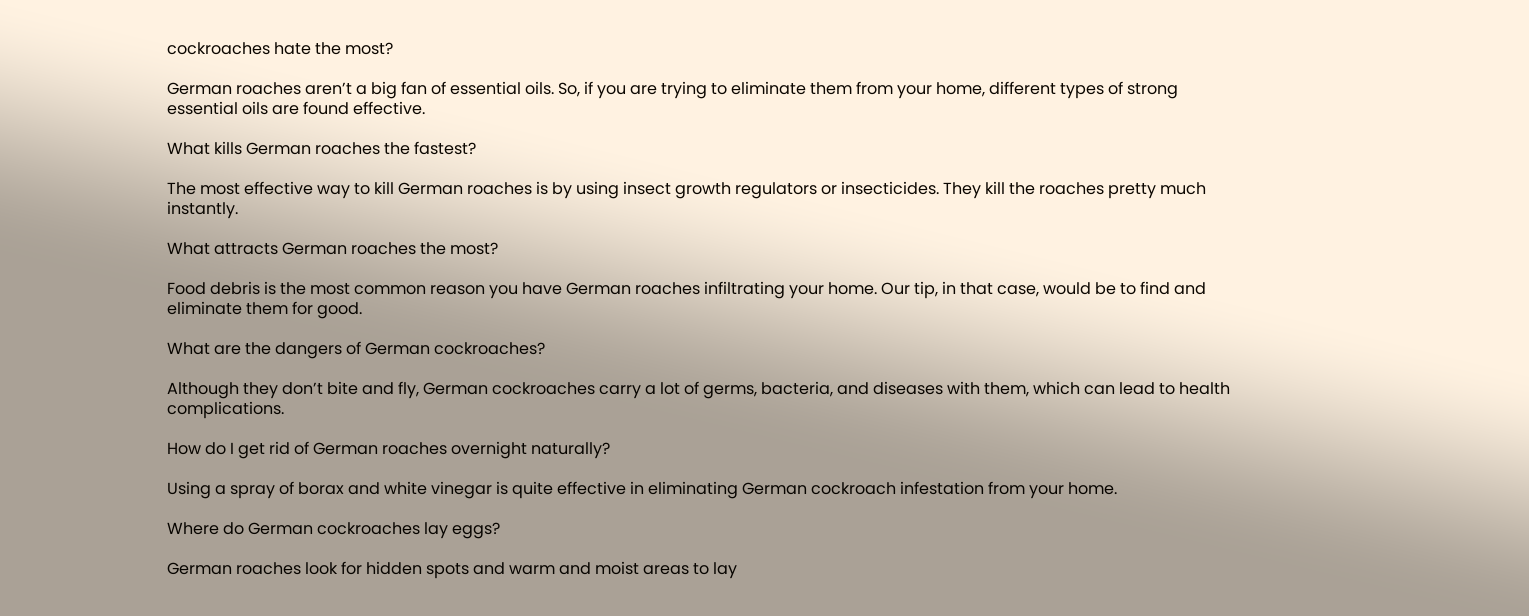cockroaches hate the most?

German roaches aren’t a big fan of essential oils. So, if you are trying to eliminate them from your home, different types of strong essential oils are found effective.

What kills German roaches the fastest?

The most effective way to kill German roaches is by using insect growth regulators or insecticides. They kill the roaches pretty much instantly.

What attracts German roaches the most?

Food debris is the most common reason you have German roaches infiltrating your home. Our tip, in that case, would be to find and eliminate them for good.

What are the dangers of German cockroaches?

Although they don’t bite and fly, German cockroaches carry a lot of germs, bacteria, and diseases with them, which can lead to health complications.

How do I get rid of German roaches overnight naturally?

Using a spray of borax and white vinegar is quite effective in eliminating German cockroach infestation from your home.

Where do German cockroaches lay eggs?

German roaches look for hidden spots and warm and moist areas to lay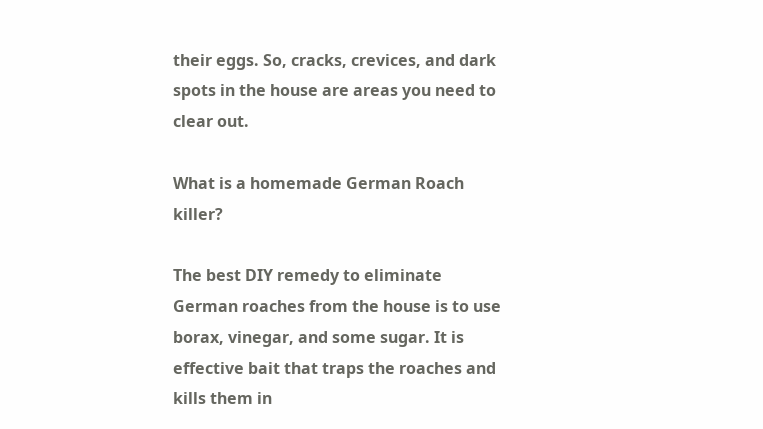their eggs. So, cracks, crevices, and dark spots in the house are areas you need to clear out.

What is a homemade German Roach killer?

The best DIY remedy to eliminate German roaches from the house is to use borax, vinegar, and some sugar. It is effective bait that traps the roaches and kills them in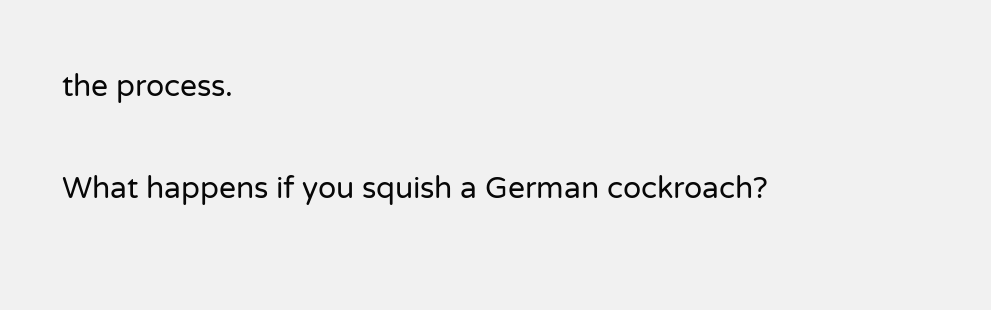the process.

What happens if you squish a German cockroach?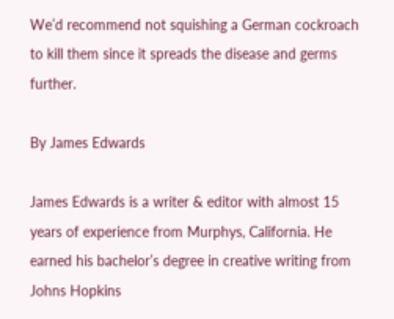We’d recommend not squishing a German cockroach to kill them since it spreads the disease and germs further.

By James Edwards

James Edwards is a writer & editor with almost 15 years of experience from Murphys, California. He earned his bachelor’s degree in creative writing from Johns Hopkins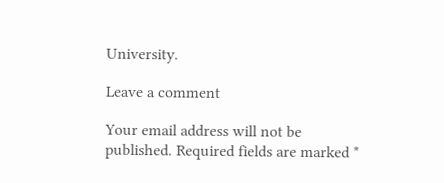University.

Leave a comment

Your email address will not be published. Required fields are marked *